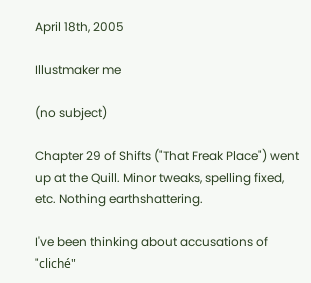April 18th, 2005

Illustmaker me

(no subject)

Chapter 29 of Shifts ("That Freak Place") went up at the Quill. Minor tweaks, spelling fixed, etc. Nothing earthshattering.

I've been thinking about accusations of "cliché"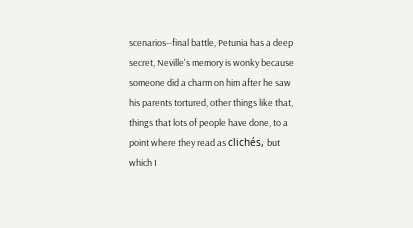scenarios--final battle, Petunia has a deep secret, Neville's memory is wonky because someone did a charm on him after he saw his parents tortured, other things like that, things that lots of people have done, to a point where they read as clichés, but which I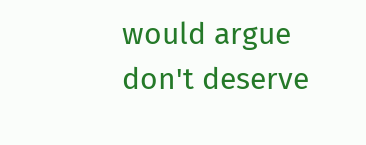would argue don't deserve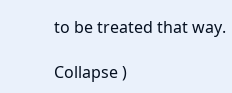to be treated that way.

Collapse )